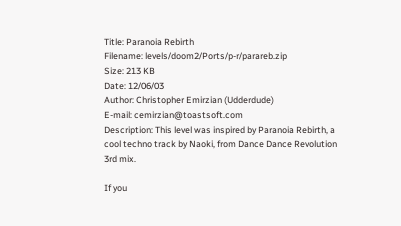Title: Paranoia Rebirth
Filename: levels/doom2/Ports/p-r/parareb.zip
Size: 213 KB
Date: 12/06/03
Author: Christopher Emirzian (Udderdude)
E-mail: cemirzian@toastsoft.com
Description: This level was inspired by Paranoia Rebirth, a cool techno track by Naoki, from Dance Dance Revolution 3rd mix.

If you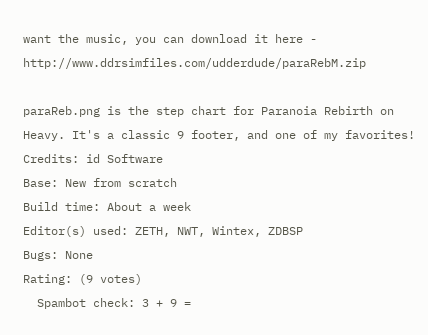want the music, you can download it here - http://www.ddrsimfiles.com/udderdude/paraRebM.zip

paraReb.png is the step chart for Paranoia Rebirth on Heavy. It's a classic 9 footer, and one of my favorites!
Credits: id Software
Base: New from scratch
Build time: About a week
Editor(s) used: ZETH, NWT, Wintex, ZDBSP
Bugs: None
Rating: (9 votes)
  Spambot check: 3 + 9 =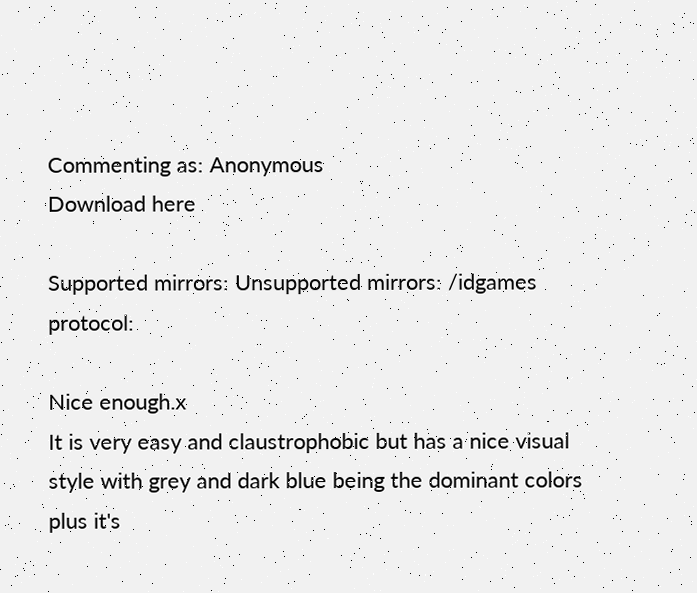Commenting as: Anonymous
Download here

Supported mirrors: Unsupported mirrors: /idgames protocol:

Nice enough.x
It is very easy and claustrophobic but has a nice visual style with grey and dark blue being the dominant colors plus it's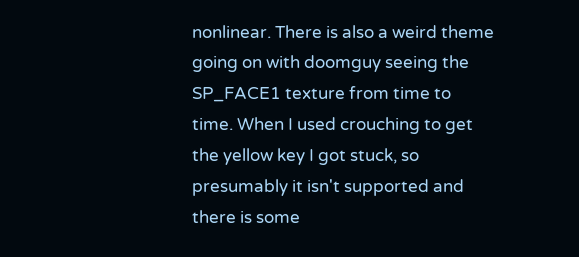nonlinear. There is also a weird theme going on with doomguy seeing the SP_FACE1 texture from time to time. When I used crouching to get the yellow key I got stuck, so presumably it isn't supported and there is some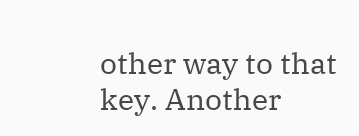other way to that key. Another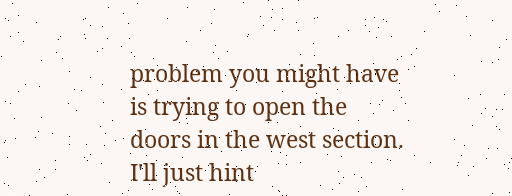problem you might have is trying to open the doors in the west section. I'll just hint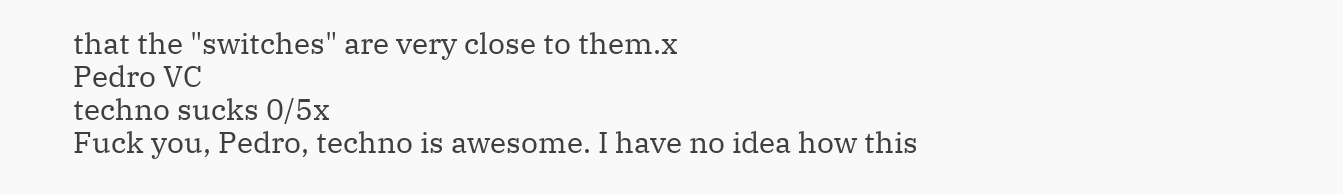that the "switches" are very close to them.x
Pedro VC
techno sucks 0/5x
Fuck you, Pedro, techno is awesome. I have no idea how this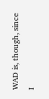WAD is, though, since I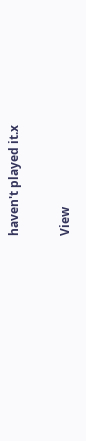haven't played it.x

View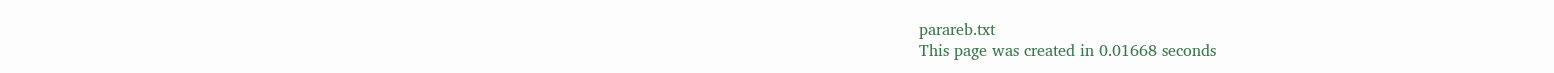parareb.txt
This page was created in 0.01668 seconds